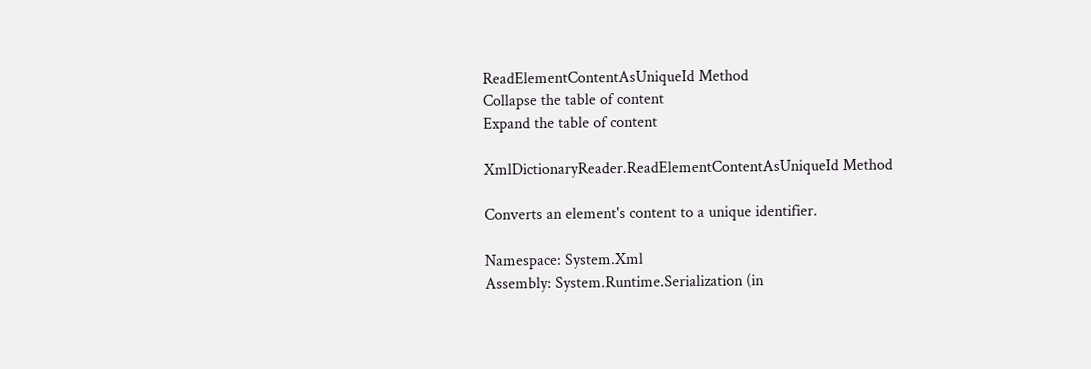ReadElementContentAsUniqueId Method
Collapse the table of content
Expand the table of content

XmlDictionaryReader.ReadElementContentAsUniqueId Method

Converts an element's content to a unique identifier.

Namespace: System.Xml
Assembly: System.Runtime.Serialization (in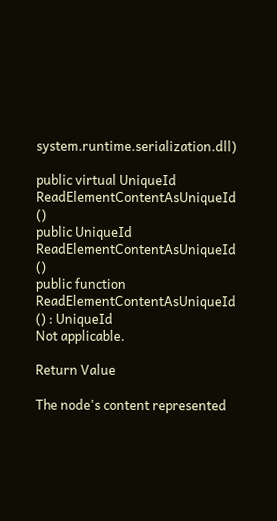system.runtime.serialization.dll)

public virtual UniqueId ReadElementContentAsUniqueId ()
public UniqueId ReadElementContentAsUniqueId ()
public function ReadElementContentAsUniqueId () : UniqueId
Not applicable.

Return Value

The node's content represented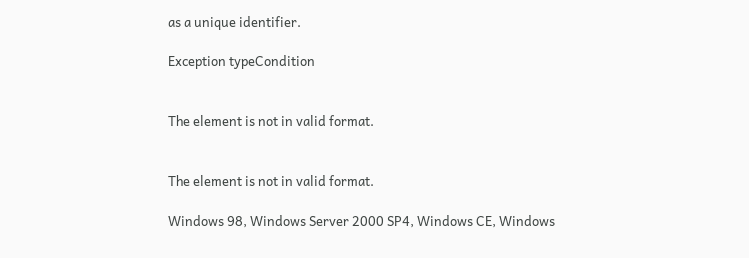as a unique identifier.

Exception typeCondition


The element is not in valid format.


The element is not in valid format.

Windows 98, Windows Server 2000 SP4, Windows CE, Windows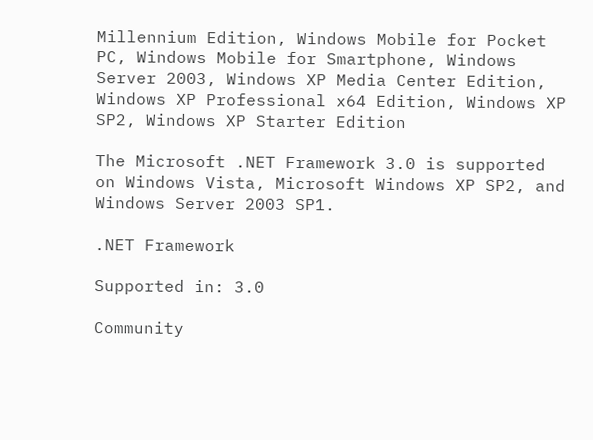Millennium Edition, Windows Mobile for Pocket PC, Windows Mobile for Smartphone, Windows Server 2003, Windows XP Media Center Edition, Windows XP Professional x64 Edition, Windows XP SP2, Windows XP Starter Edition

The Microsoft .NET Framework 3.0 is supported on Windows Vista, Microsoft Windows XP SP2, and Windows Server 2003 SP1.

.NET Framework

Supported in: 3.0

Community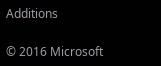Additions

© 2016 Microsoft